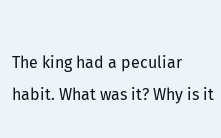The king had a peculiar habit. What was it? Why is it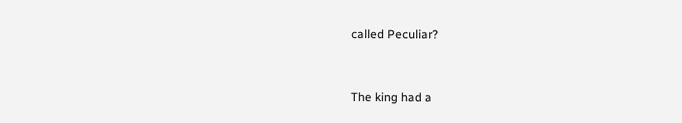called Peculiar?


The king had a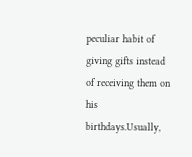peculiar habit of giving gifts instead of receiving them on his birthdays.Usually,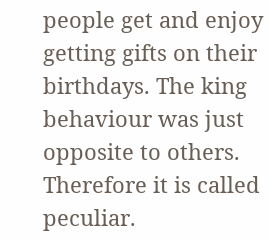people get and enjoy getting gifts on their birthdays. The king behaviour was just opposite to others. Therefore it is called peculiar.